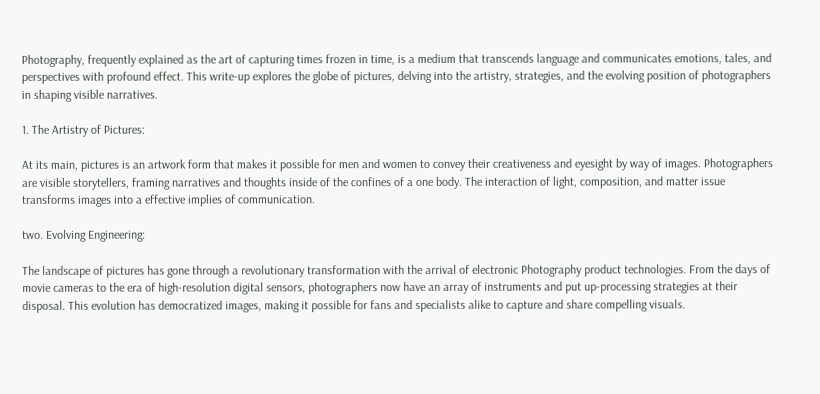Photography, frequently explained as the art of capturing times frozen in time, is a medium that transcends language and communicates emotions, tales, and perspectives with profound effect. This write-up explores the globe of pictures, delving into the artistry, strategies, and the evolving position of photographers in shaping visible narratives.

1. The Artistry of Pictures:

At its main, pictures is an artwork form that makes it possible for men and women to convey their creativeness and eyesight by way of images. Photographers are visible storytellers, framing narratives and thoughts inside of the confines of a one body. The interaction of light, composition, and matter issue transforms images into a effective implies of communication.

two. Evolving Engineering:

The landscape of pictures has gone through a revolutionary transformation with the arrival of electronic Photography product technologies. From the days of movie cameras to the era of high-resolution digital sensors, photographers now have an array of instruments and put up-processing strategies at their disposal. This evolution has democratized images, making it possible for fans and specialists alike to capture and share compelling visuals.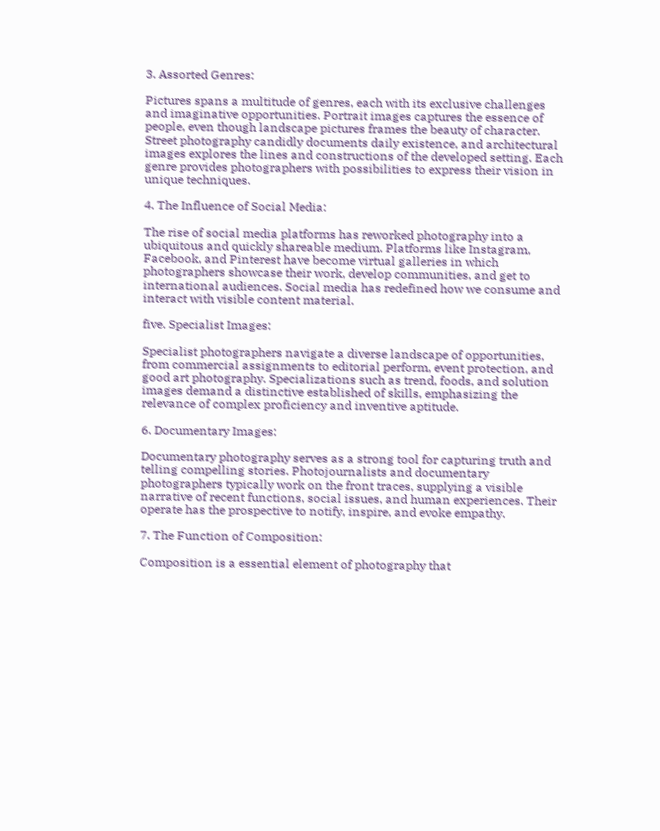3. Assorted Genres:

Pictures spans a multitude of genres, each with its exclusive challenges and imaginative opportunities. Portrait images captures the essence of people, even though landscape pictures frames the beauty of character. Street photography candidly documents daily existence, and architectural images explores the lines and constructions of the developed setting. Each genre provides photographers with possibilities to express their vision in unique techniques.

4. The Influence of Social Media:

The rise of social media platforms has reworked photography into a ubiquitous and quickly shareable medium. Platforms like Instagram, Facebook, and Pinterest have become virtual galleries in which photographers showcase their work, develop communities, and get to international audiences. Social media has redefined how we consume and interact with visible content material.

five. Specialist Images:

Specialist photographers navigate a diverse landscape of opportunities, from commercial assignments to editorial perform, event protection, and good art photography. Specializations such as trend, foods, and solution images demand a distinctive established of skills, emphasizing the relevance of complex proficiency and inventive aptitude.

6. Documentary Images:

Documentary photography serves as a strong tool for capturing truth and telling compelling stories. Photojournalists and documentary photographers typically work on the front traces, supplying a visible narrative of recent functions, social issues, and human experiences. Their operate has the prospective to notify, inspire, and evoke empathy.

7. The Function of Composition:

Composition is a essential element of photography that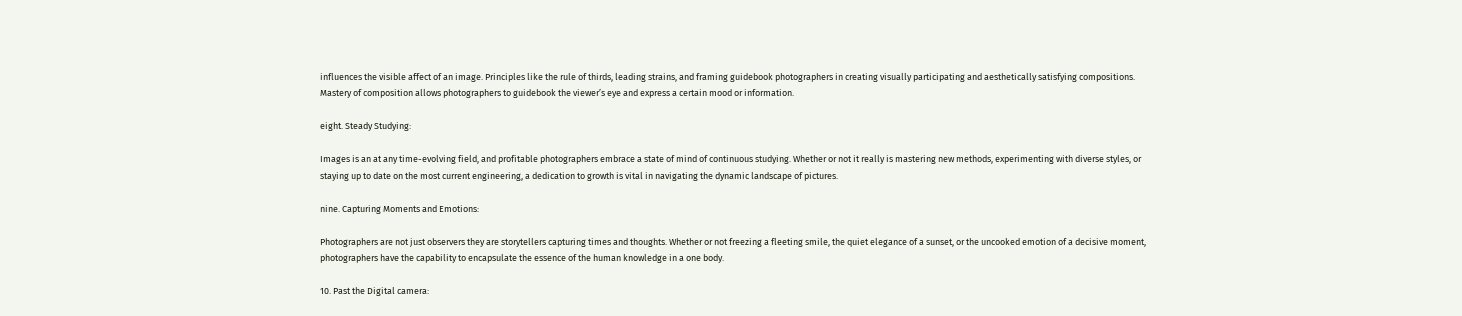influences the visible affect of an image. Principles like the rule of thirds, leading strains, and framing guidebook photographers in creating visually participating and aesthetically satisfying compositions. Mastery of composition allows photographers to guidebook the viewer’s eye and express a certain mood or information.

eight. Steady Studying:

Images is an at any time-evolving field, and profitable photographers embrace a state of mind of continuous studying. Whether or not it really is mastering new methods, experimenting with diverse styles, or staying up to date on the most current engineering, a dedication to growth is vital in navigating the dynamic landscape of pictures.

nine. Capturing Moments and Emotions:

Photographers are not just observers they are storytellers capturing times and thoughts. Whether or not freezing a fleeting smile, the quiet elegance of a sunset, or the uncooked emotion of a decisive moment, photographers have the capability to encapsulate the essence of the human knowledge in a one body.

10. Past the Digital camera: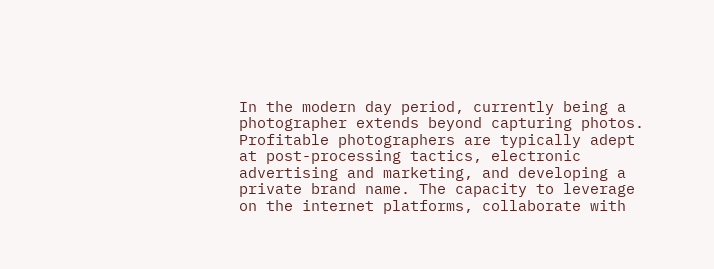In the modern day period, currently being a photographer extends beyond capturing photos. Profitable photographers are typically adept at post-processing tactics, electronic advertising and marketing, and developing a private brand name. The capacity to leverage on the internet platforms, collaborate with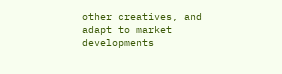other creatives, and adapt to market developments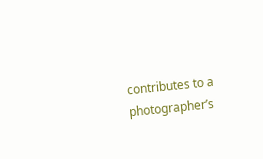contributes to a photographer’s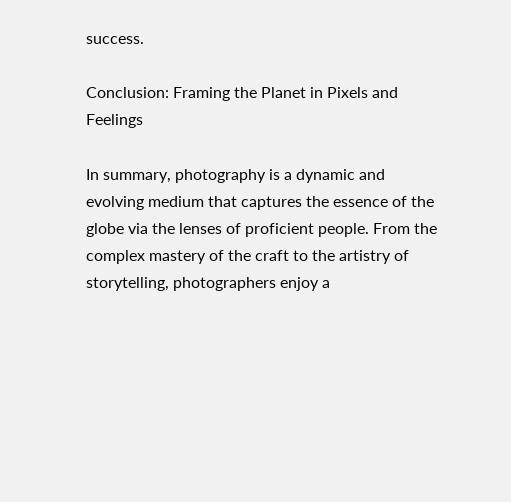success.

Conclusion: Framing the Planet in Pixels and Feelings

In summary, photography is a dynamic and evolving medium that captures the essence of the globe via the lenses of proficient people. From the complex mastery of the craft to the artistry of storytelling, photographers enjoy a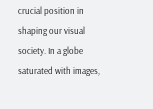crucial position in shaping our visual society. In a globe saturated with images,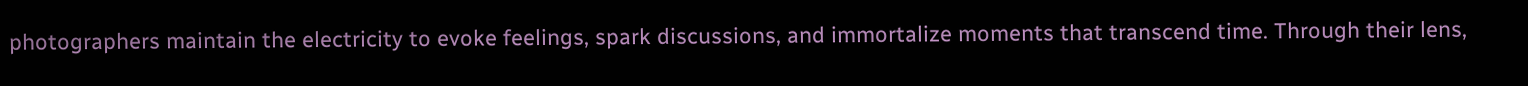photographers maintain the electricity to evoke feelings, spark discussions, and immortalize moments that transcend time. Through their lens,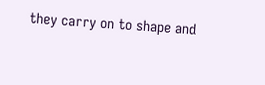they carry on to shape and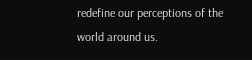redefine our perceptions of the world around us.